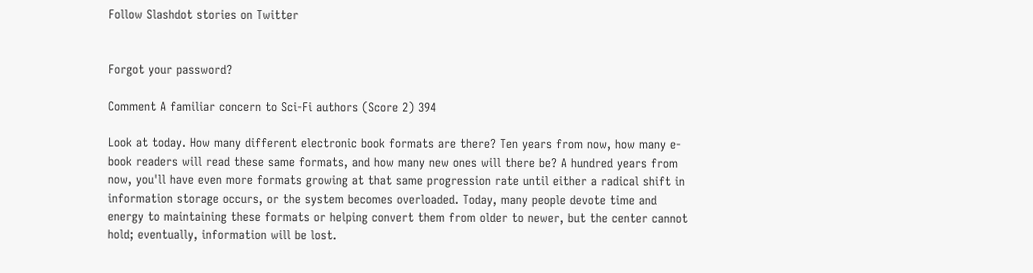Follow Slashdot stories on Twitter


Forgot your password?

Comment A familiar concern to Sci-Fi authors (Score 2) 394

Look at today. How many different electronic book formats are there? Ten years from now, how many e-book readers will read these same formats, and how many new ones will there be? A hundred years from now, you'll have even more formats growing at that same progression rate until either a radical shift in information storage occurs, or the system becomes overloaded. Today, many people devote time and energy to maintaining these formats or helping convert them from older to newer, but the center cannot hold; eventually, information will be lost.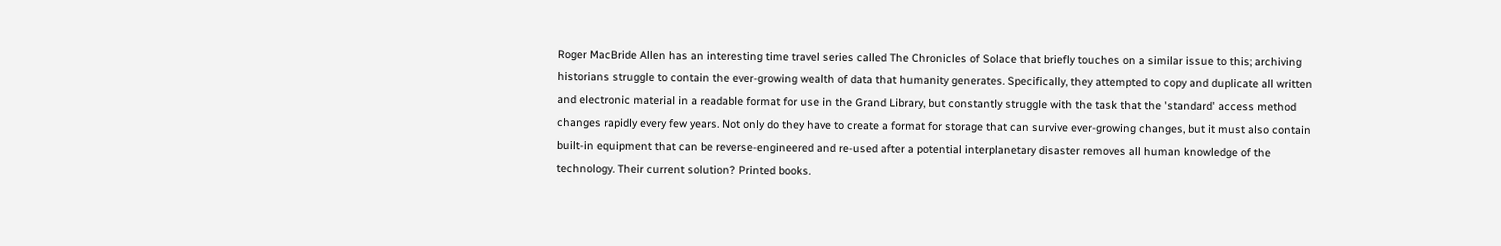Roger MacBride Allen has an interesting time travel series called The Chronicles of Solace that briefly touches on a similar issue to this; archiving historians struggle to contain the ever-growing wealth of data that humanity generates. Specifically, they attempted to copy and duplicate all written and electronic material in a readable format for use in the Grand Library, but constantly struggle with the task that the 'standard' access method changes rapidly every few years. Not only do they have to create a format for storage that can survive ever-growing changes, but it must also contain built-in equipment that can be reverse-engineered and re-used after a potential interplanetary disaster removes all human knowledge of the technology. Their current solution? Printed books.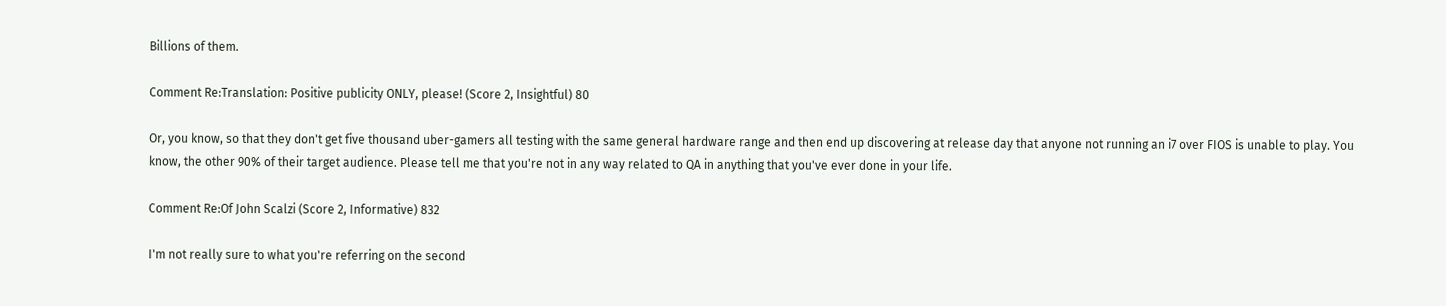Billions of them.

Comment Re:Translation: Positive publicity ONLY, please! (Score 2, Insightful) 80

Or, you know, so that they don't get five thousand uber-gamers all testing with the same general hardware range and then end up discovering at release day that anyone not running an i7 over FIOS is unable to play. You know, the other 90% of their target audience. Please tell me that you're not in any way related to QA in anything that you've ever done in your life.

Comment Re:Of John Scalzi (Score 2, Informative) 832

I'm not really sure to what you're referring on the second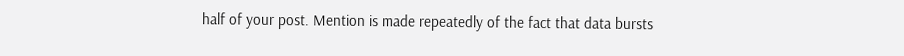half of your post. Mention is made repeatedly of the fact that data bursts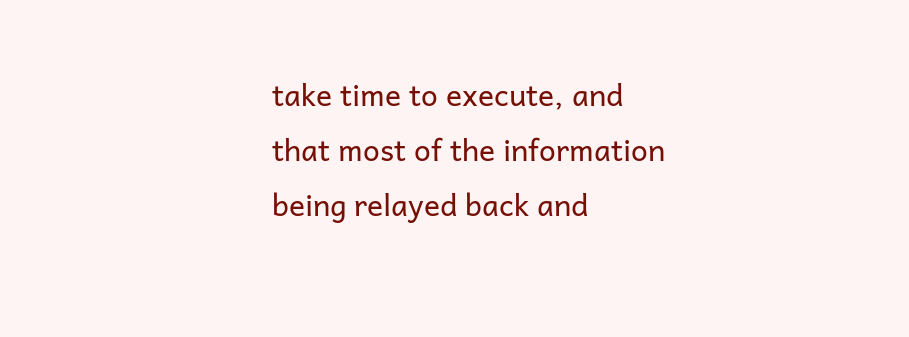take time to execute, and that most of the information being relayed back and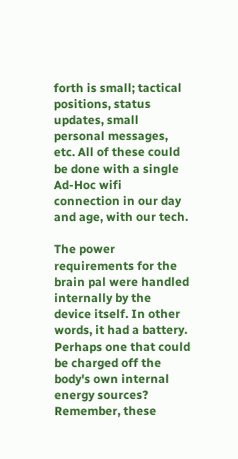forth is small; tactical positions, status updates, small personal messages, etc. All of these could be done with a single Ad-Hoc wifi connection in our day and age, with our tech.

The power requirements for the brain pal were handled internally by the device itself. In other words, it had a battery. Perhaps one that could be charged off the body's own internal energy sources? Remember, these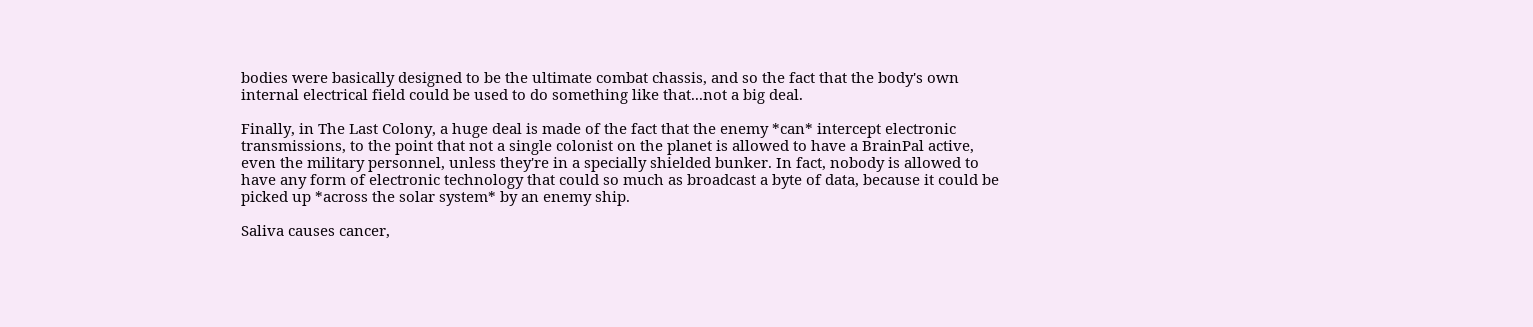bodies were basically designed to be the ultimate combat chassis, and so the fact that the body's own internal electrical field could be used to do something like that...not a big deal.

Finally, in The Last Colony, a huge deal is made of the fact that the enemy *can* intercept electronic transmissions, to the point that not a single colonist on the planet is allowed to have a BrainPal active, even the military personnel, unless they're in a specially shielded bunker. In fact, nobody is allowed to have any form of electronic technology that could so much as broadcast a byte of data, because it could be picked up *across the solar system* by an enemy ship.

Saliva causes cancer,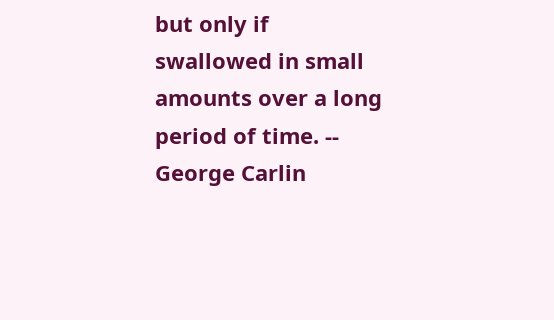but only if swallowed in small amounts over a long period of time. -- George Carlin